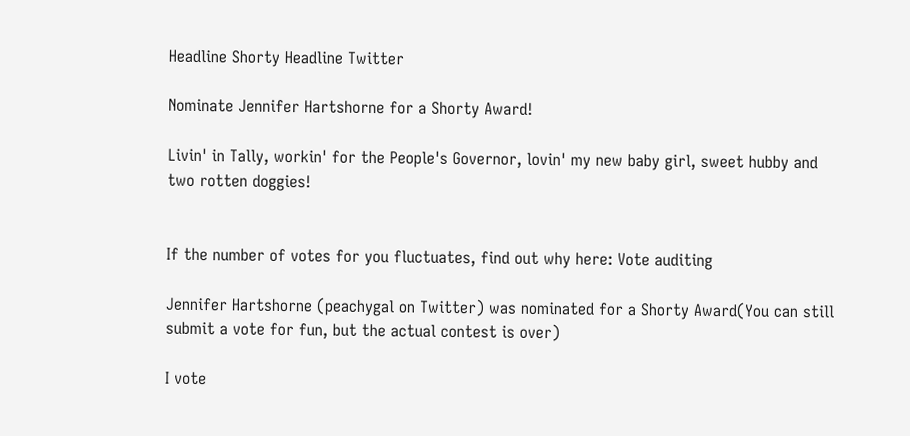Headline Shorty Headline Twitter

Nominate Jennifer Hartshorne for a Shorty Award!

Livin' in Tally, workin' for the People's Governor, lovin' my new baby girl, sweet hubby and two rotten doggies!


If the number of votes for you fluctuates, find out why here: Vote auditing

Jennifer Hartshorne (peachygal on Twitter) was nominated for a Shorty Award(You can still submit a vote for fun, but the actual contest is over)

I vote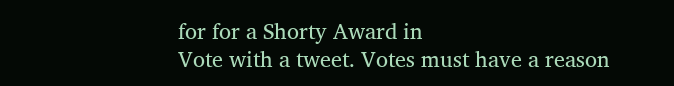for for a Shorty Award in
Vote with a tweet. Votes must have a reason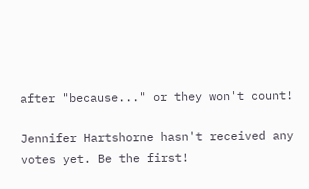after "because..." or they won't count!

Jennifer Hartshorne hasn't received any votes yet. Be the first!